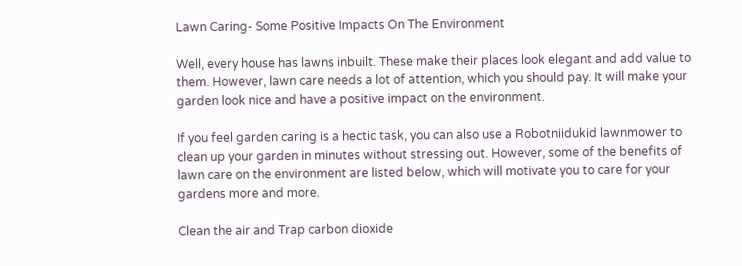Lawn Caring- Some Positive Impacts On The Environment

Well, every house has lawns inbuilt. These make their places look elegant and add value to them. However, lawn care needs a lot of attention, which you should pay. It will make your garden look nice and have a positive impact on the environment.

If you feel garden caring is a hectic task, you can also use a Robotniidukid lawnmower to clean up your garden in minutes without stressing out. However, some of the benefits of lawn care on the environment are listed below, which will motivate you to care for your gardens more and more.

Clean the air and Trap carbon dioxide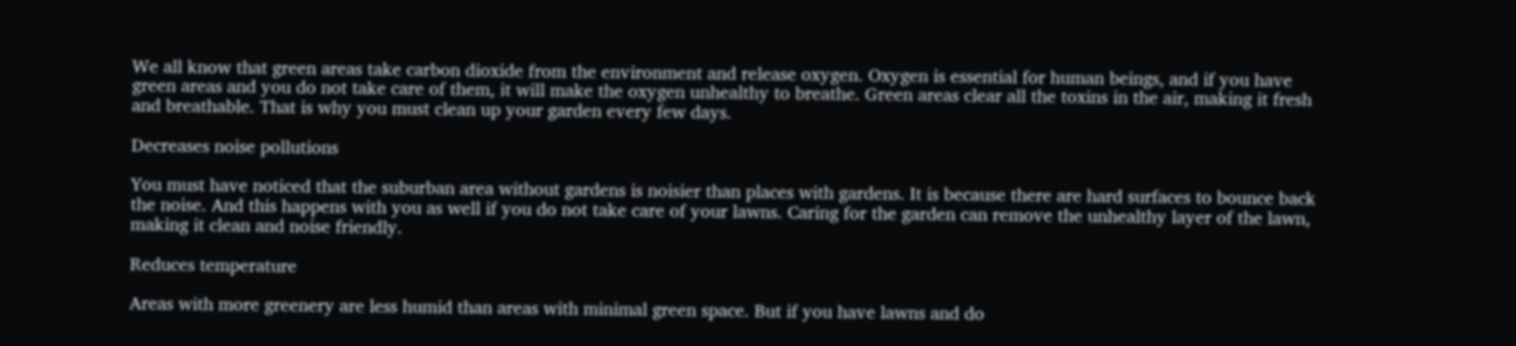We all know that green areas take carbon dioxide from the environment and release oxygen. Oxygen is essential for human beings, and if you have green areas and you do not take care of them, it will make the oxygen unhealthy to breathe. Green areas clear all the toxins in the air, making it fresh and breathable. That is why you must clean up your garden every few days.

Decreases noise pollutions

You must have noticed that the suburban area without gardens is noisier than places with gardens. It is because there are hard surfaces to bounce back the noise. And this happens with you as well if you do not take care of your lawns. Caring for the garden can remove the unhealthy layer of the lawn, making it clean and noise friendly.

Reduces temperature

Areas with more greenery are less humid than areas with minimal green space. But if you have lawns and do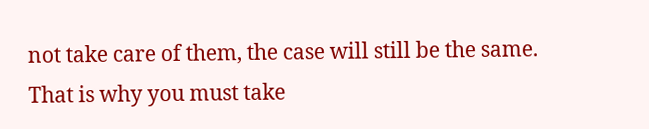not take care of them, the case will still be the same. That is why you must take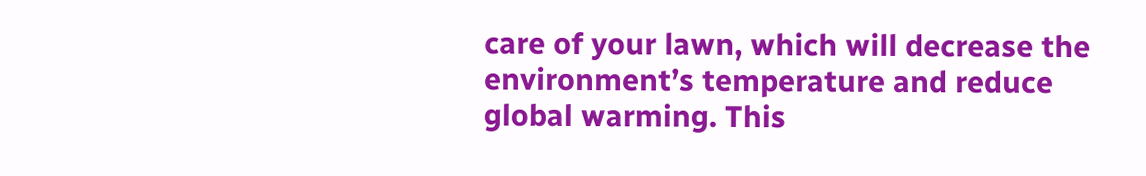care of your lawn, which will decrease the environment’s temperature and reduce global warming. This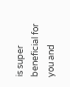is super beneficial for you and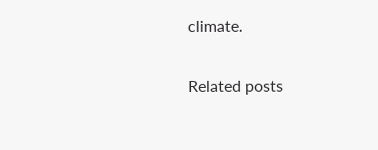climate.

Related posts